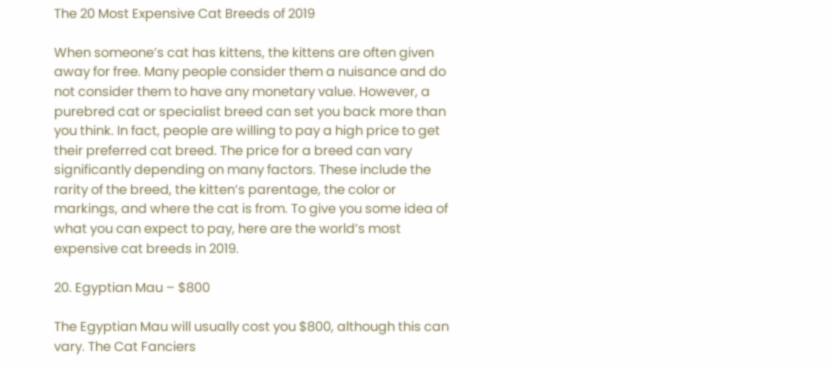The 20 Most Expensive Cat Breeds of 2019

When someone’s cat has kittens, the kittens are often given away for free. Many people consider them a nuisance and do not consider them to have any monetary value. However, a purebred cat or specialist breed can set you back more than you think. In fact, people are willing to pay a high price to get their preferred cat breed. The price for a breed can vary significantly depending on many factors. These include the rarity of the breed, the kitten’s parentage, the color or markings, and where the cat is from. To give you some idea of what you can expect to pay, here are the world’s most expensive cat breeds in 2019.

20. Egyptian Mau – $800

The Egyptian Mau will usually cost you $800, although this can vary. The Cat Fanciers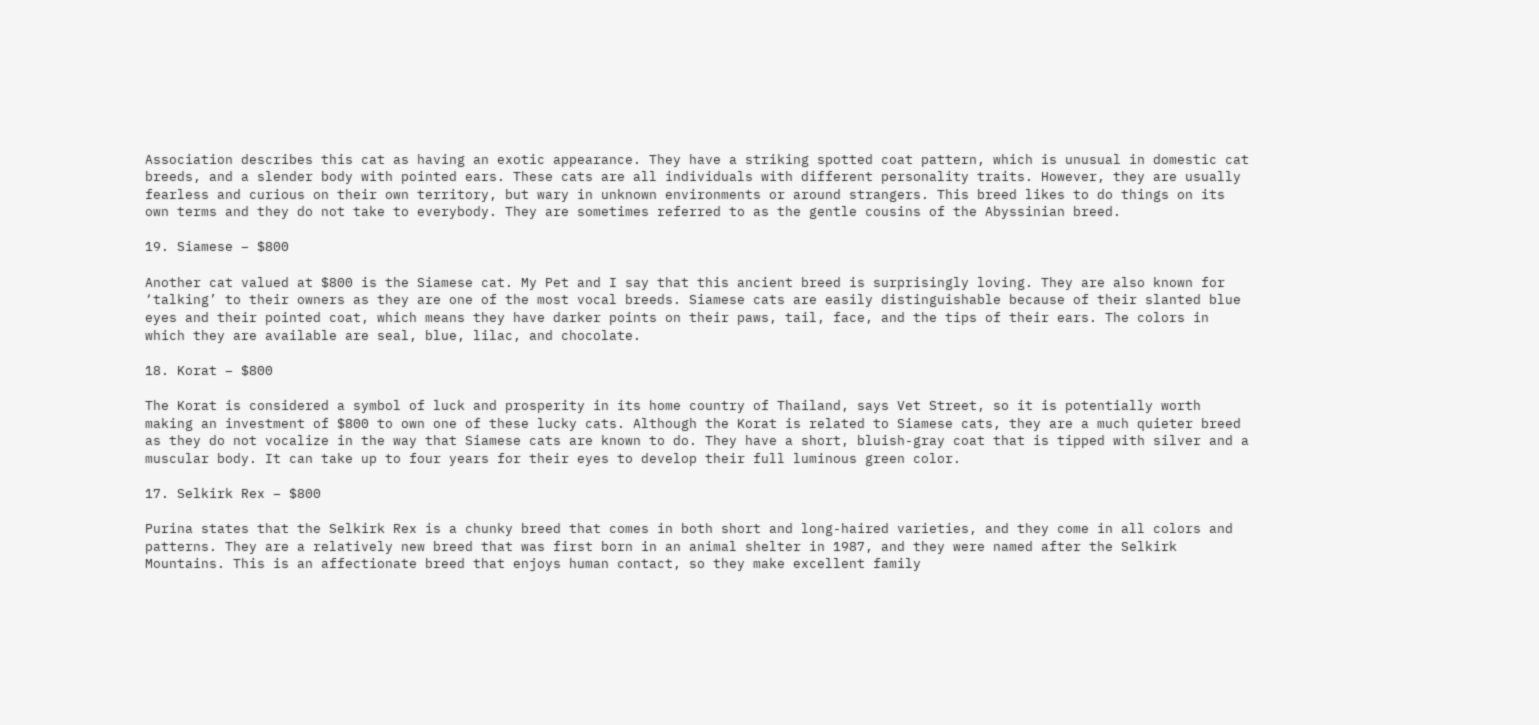Association describes this cat as having an exotic appearance. They have a striking spotted coat pattern, which is unusual in domestic cat breeds, and a slender body with pointed ears. These cats are all individuals with different personality traits. However, they are usually fearless and curious on their own territory, but wary in unknown environments or around strangers. This breed likes to do things on its own terms and they do not take to everybody. They are sometimes referred to as the gentle cousins of the Abyssinian breed.

19. Siamese – $800

Another cat valued at $800 is the Siamese cat. My Pet and I say that this ancient breed is surprisingly loving. They are also known for ‘talking’ to their owners as they are one of the most vocal breeds. Siamese cats are easily distinguishable because of their slanted blue eyes and their pointed coat, which means they have darker points on their paws, tail, face, and the tips of their ears. The colors in which they are available are seal, blue, lilac, and chocolate.

18. Korat – $800

The Korat is considered a symbol of luck and prosperity in its home country of Thailand, says Vet Street, so it is potentially worth making an investment of $800 to own one of these lucky cats. Although the Korat is related to Siamese cats, they are a much quieter breed as they do not vocalize in the way that Siamese cats are known to do. They have a short, bluish-gray coat that is tipped with silver and a muscular body. It can take up to four years for their eyes to develop their full luminous green color.

17. Selkirk Rex – $800

Purina states that the Selkirk Rex is a chunky breed that comes in both short and long-haired varieties, and they come in all colors and patterns. They are a relatively new breed that was first born in an animal shelter in 1987, and they were named after the Selkirk Mountains. This is an affectionate breed that enjoys human contact, so they make excellent family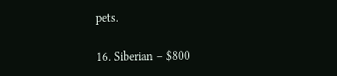pets.

16. Siberian – $800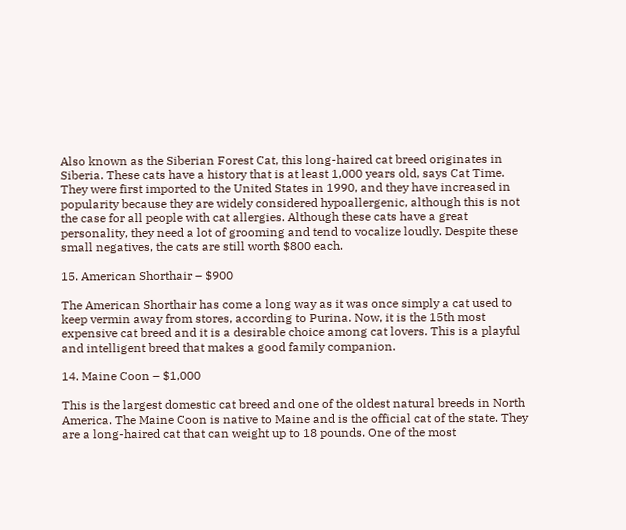Also known as the Siberian Forest Cat, this long-haired cat breed originates in Siberia. These cats have a history that is at least 1,000 years old, says Cat Time. They were first imported to the United States in 1990, and they have increased in popularity because they are widely considered hypoallergenic, although this is not the case for all people with cat allergies. Although these cats have a great personality, they need a lot of grooming and tend to vocalize loudly. Despite these small negatives, the cats are still worth $800 each.

15. American Shorthair – $900

The American Shorthair has come a long way as it was once simply a cat used to keep vermin away from stores, according to Purina. Now, it is the 15th most expensive cat breed and it is a desirable choice among cat lovers. This is a playful and intelligent breed that makes a good family companion.

14. Maine Coon – $1,000

This is the largest domestic cat breed and one of the oldest natural breeds in North America. The Maine Coon is native to Maine and is the official cat of the state. They are a long-haired cat that can weight up to 18 pounds. One of the most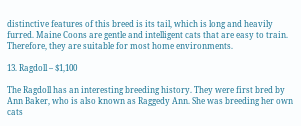distinctive features of this breed is its tail, which is long and heavily furred. Maine Coons are gentle and intelligent cats that are easy to train. Therefore, they are suitable for most home environments.

13. Ragdoll – $1,100

The Ragdoll has an interesting breeding history. They were first bred by Ann Baker, who is also known as Raggedy Ann. She was breeding her own cats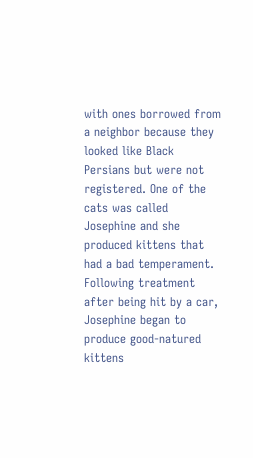with ones borrowed from a neighbor because they looked like Black Persians but were not registered. One of the cats was called Josephine and she produced kittens that had a bad temperament. Following treatment after being hit by a car, Josephine began to produce good-natured kittens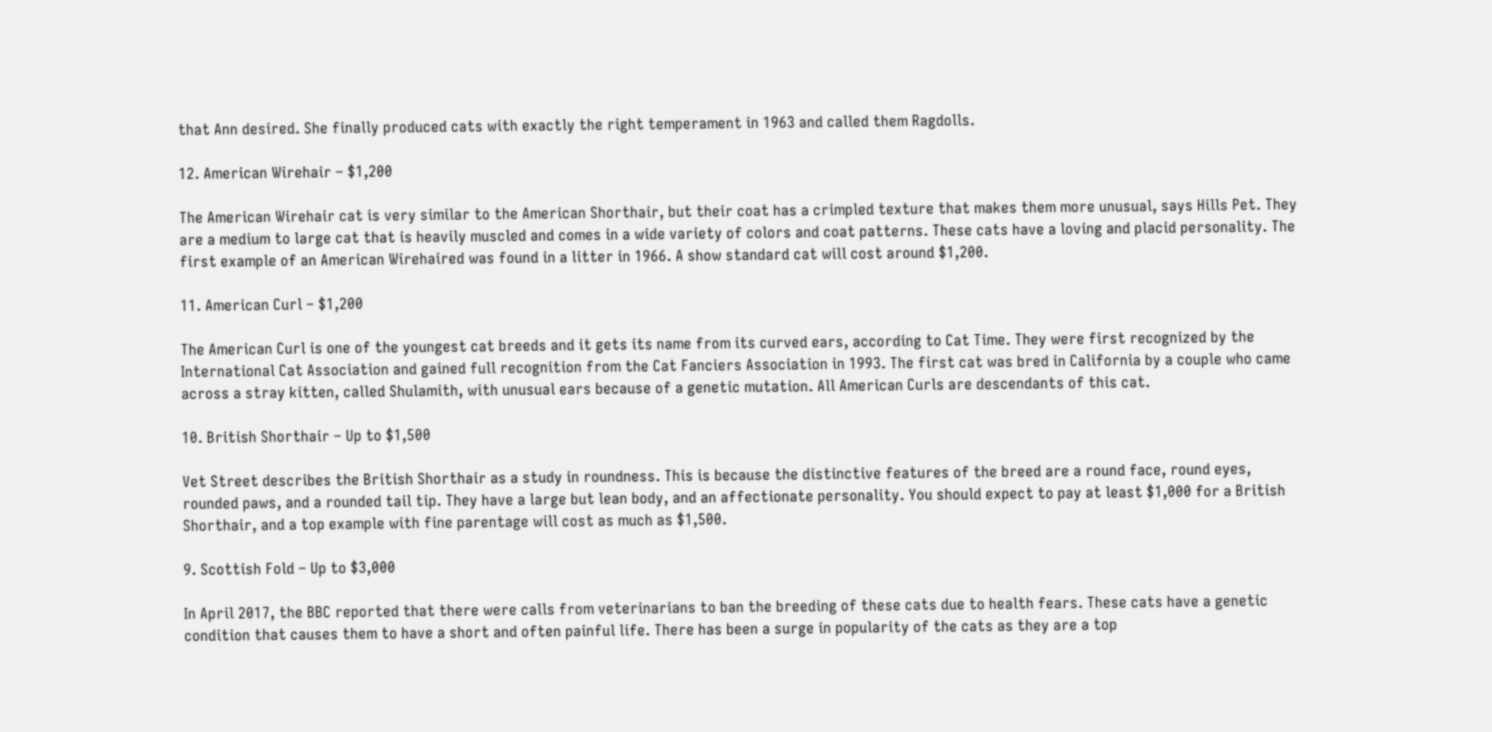that Ann desired. She finally produced cats with exactly the right temperament in 1963 and called them Ragdolls.

12. American Wirehair – $1,200

The American Wirehair cat is very similar to the American Shorthair, but their coat has a crimpled texture that makes them more unusual, says Hills Pet. They are a medium to large cat that is heavily muscled and comes in a wide variety of colors and coat patterns. These cats have a loving and placid personality. The first example of an American Wirehaired was found in a litter in 1966. A show standard cat will cost around $1,200.

11. American Curl – $1,200

The American Curl is one of the youngest cat breeds and it gets its name from its curved ears, according to Cat Time. They were first recognized by the International Cat Association and gained full recognition from the Cat Fanciers Association in 1993. The first cat was bred in California by a couple who came across a stray kitten, called Shulamith, with unusual ears because of a genetic mutation. All American Curls are descendants of this cat.

10. British Shorthair – Up to $1,500

Vet Street describes the British Shorthair as a study in roundness. This is because the distinctive features of the breed are a round face, round eyes, rounded paws, and a rounded tail tip. They have a large but lean body, and an affectionate personality. You should expect to pay at least $1,000 for a British Shorthair, and a top example with fine parentage will cost as much as $1,500.

9. Scottish Fold – Up to $3,000

In April 2017, the BBC reported that there were calls from veterinarians to ban the breeding of these cats due to health fears. These cats have a genetic condition that causes them to have a short and often painful life. There has been a surge in popularity of the cats as they are a top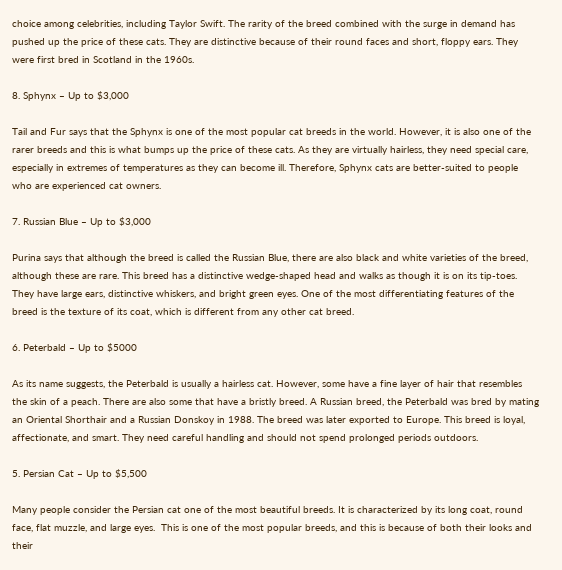choice among celebrities, including Taylor Swift. The rarity of the breed combined with the surge in demand has pushed up the price of these cats. They are distinctive because of their round faces and short, floppy ears. They were first bred in Scotland in the 1960s.

8. Sphynx – Up to $3,000

Tail and Fur says that the Sphynx is one of the most popular cat breeds in the world. However, it is also one of the rarer breeds and this is what bumps up the price of these cats. As they are virtually hairless, they need special care, especially in extremes of temperatures as they can become ill. Therefore, Sphynx cats are better-suited to people who are experienced cat owners.

7. Russian Blue – Up to $3,000

Purina says that although the breed is called the Russian Blue, there are also black and white varieties of the breed, although these are rare. This breed has a distinctive wedge-shaped head and walks as though it is on its tip-toes. They have large ears, distinctive whiskers, and bright green eyes. One of the most differentiating features of the breed is the texture of its coat, which is different from any other cat breed.

6. Peterbald – Up to $5000

As its name suggests, the Peterbald is usually a hairless cat. However, some have a fine layer of hair that resembles the skin of a peach. There are also some that have a bristly breed. A Russian breed, the Peterbald was bred by mating an Oriental Shorthair and a Russian Donskoy in 1988. The breed was later exported to Europe. This breed is loyal, affectionate, and smart. They need careful handling and should not spend prolonged periods outdoors.

5. Persian Cat – Up to $5,500

Many people consider the Persian cat one of the most beautiful breeds. It is characterized by its long coat, round face, flat muzzle, and large eyes.  This is one of the most popular breeds, and this is because of both their looks and their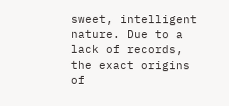sweet, intelligent nature. Due to a lack of records, the exact origins of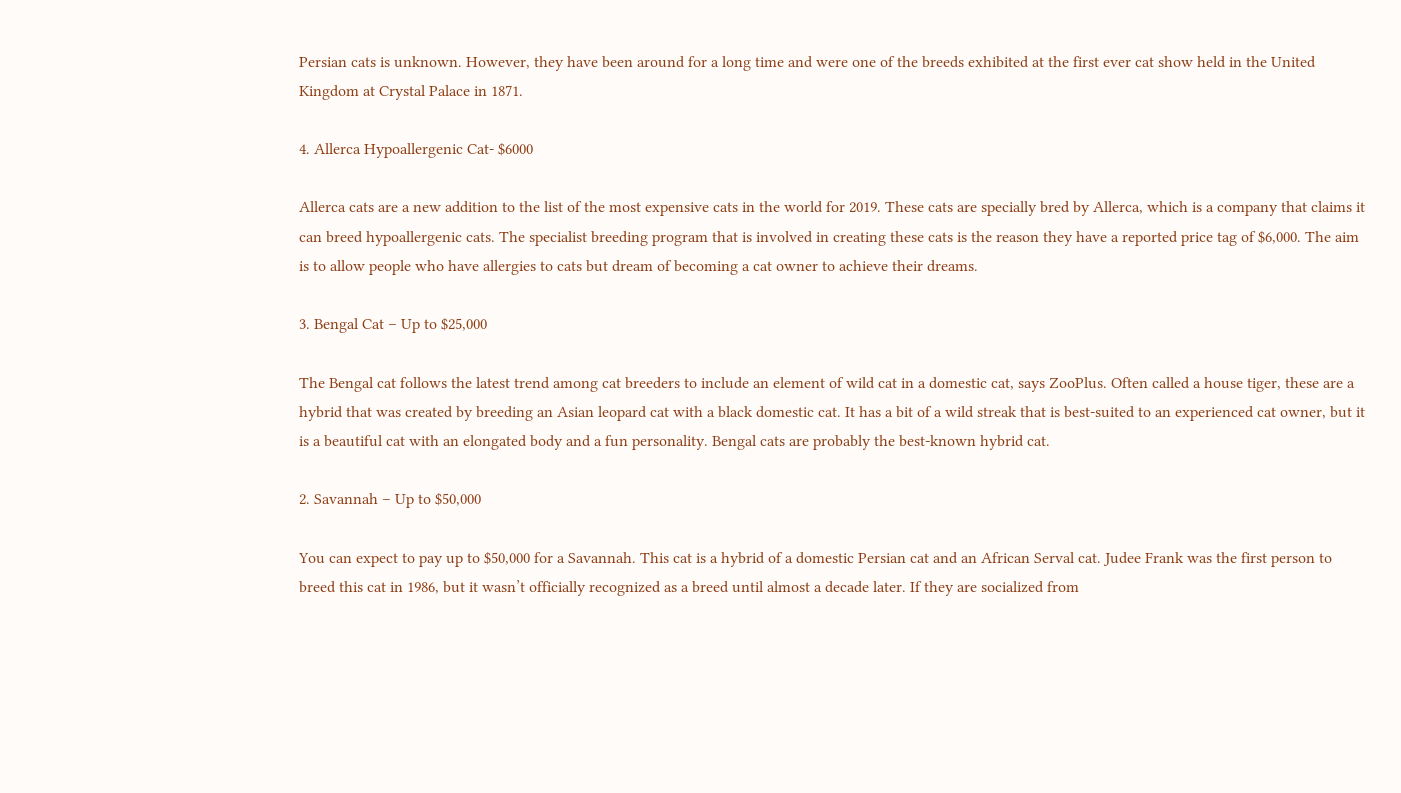Persian cats is unknown. However, they have been around for a long time and were one of the breeds exhibited at the first ever cat show held in the United Kingdom at Crystal Palace in 1871.

4. Allerca Hypoallergenic Cat- $6000

Allerca cats are a new addition to the list of the most expensive cats in the world for 2019. These cats are specially bred by Allerca, which is a company that claims it can breed hypoallergenic cats. The specialist breeding program that is involved in creating these cats is the reason they have a reported price tag of $6,000. The aim is to allow people who have allergies to cats but dream of becoming a cat owner to achieve their dreams.

3. Bengal Cat – Up to $25,000

The Bengal cat follows the latest trend among cat breeders to include an element of wild cat in a domestic cat, says ZooPlus. Often called a house tiger, these are a hybrid that was created by breeding an Asian leopard cat with a black domestic cat. It has a bit of a wild streak that is best-suited to an experienced cat owner, but it is a beautiful cat with an elongated body and a fun personality. Bengal cats are probably the best-known hybrid cat.

2. Savannah – Up to $50,000

You can expect to pay up to $50,000 for a Savannah. This cat is a hybrid of a domestic Persian cat and an African Serval cat. Judee Frank was the first person to breed this cat in 1986, but it wasn’t officially recognized as a breed until almost a decade later. If they are socialized from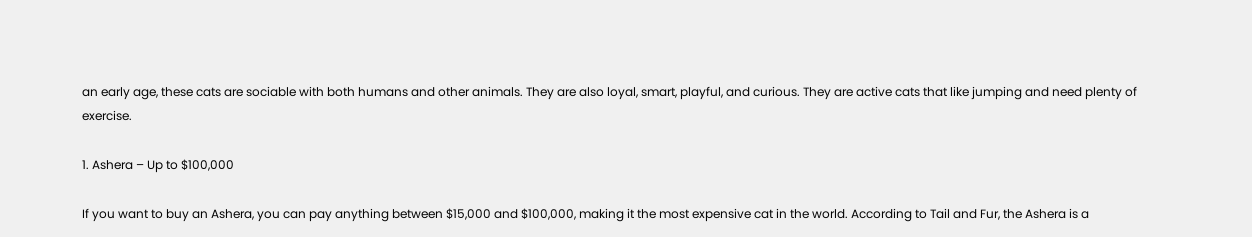an early age, these cats are sociable with both humans and other animals. They are also loyal, smart, playful, and curious. They are active cats that like jumping and need plenty of exercise.

1. Ashera – Up to $100,000

If you want to buy an Ashera, you can pay anything between $15,000 and $100,000, making it the most expensive cat in the world. According to Tail and Fur, the Ashera is a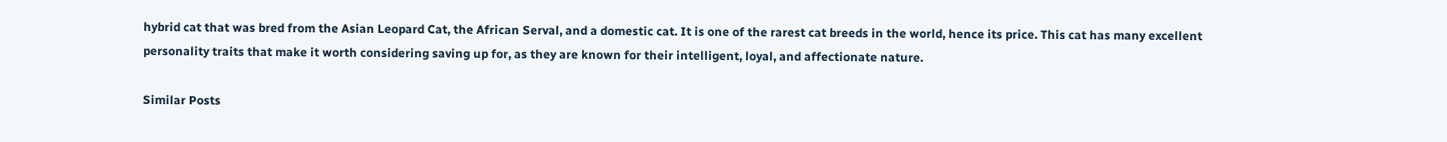hybrid cat that was bred from the Asian Leopard Cat, the African Serval, and a domestic cat. It is one of the rarest cat breeds in the world, hence its price. This cat has many excellent personality traits that make it worth considering saving up for, as they are known for their intelligent, loyal, and affectionate nature.

Similar Posts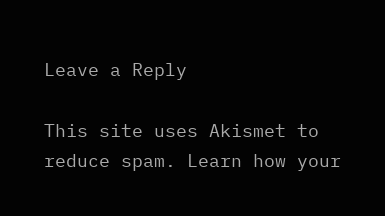Leave a Reply

This site uses Akismet to reduce spam. Learn how your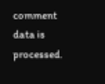comment data is processed.